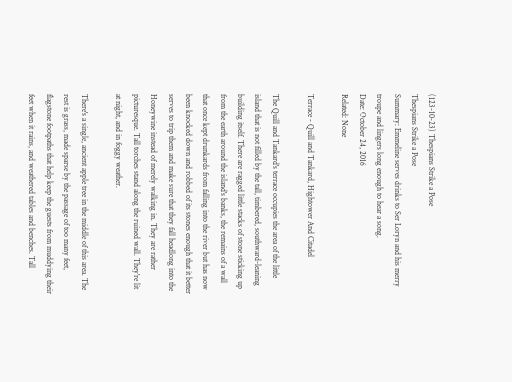(123-10-23) Thespians Strike a Pose
Thespians Strike a Pose
Summary: Emmeline serves drinks to Ser Loryn and his merry troupe and lingers long enough to hear a song.
Date: October 24, 2016
Related: None

Terrace - Quill and Tankard, Hightower And Citadel

The Quill and Tankard's terrace occupies the area of the little island that is not filled by the tall, timbered, southward-leaning building itself. There are ragged little stacks of stone sticking up from the earth around the island's banks, the remains of a wall that once kept drunkards from falling into the river but has now been knocked down and robbed of its stones enough that it better serves to trip them and make sure that they fall headlong into the Honeywine instead of merely walking in. They are rather picturesque. Tall torches stand along the ruined wall. They're lit at night, and in foggy weather.

There's a single, ancient apple tree in the middle of this area. The rest is grass, made sparse by the passage of too many feet, flagstone footpaths that help keep the guests from muddying their feet when it rains, and weathered tables and benches. Tall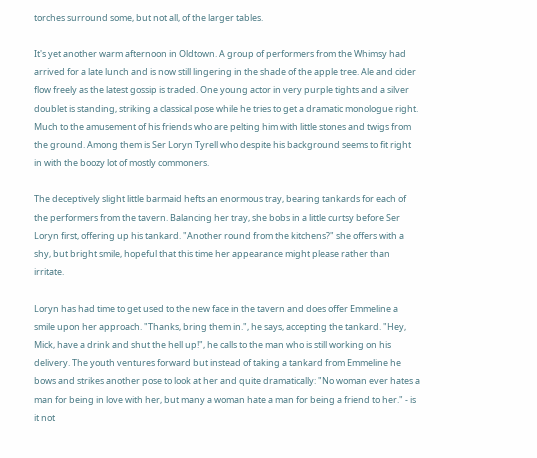torches surround some, but not all, of the larger tables.

It's yet another warm afternoon in Oldtown. A group of performers from the Whimsy had arrived for a late lunch and is now still lingering in the shade of the apple tree. Ale and cider flow freely as the latest gossip is traded. One young actor in very purple tights and a silver doublet is standing, striking a classical pose while he tries to get a dramatic monologue right. Much to the amusement of his friends who are pelting him with little stones and twigs from the ground. Among them is Ser Loryn Tyrell who despite his background seems to fit right in with the boozy lot of mostly commoners.

The deceptively slight little barmaid hefts an enormous tray, bearing tankards for each of the performers from the tavern. Balancing her tray, she bobs in a little curtsy before Ser Loryn first, offering up his tankard. "Another round from the kitchens?" she offers with a shy, but bright smile, hopeful that this time her appearance might please rather than irritate.

Loryn has had time to get used to the new face in the tavern and does offer Emmeline a smile upon her approach. "Thanks, bring them in.", he says, accepting the tankard. "Hey, Mick, have a drink and shut the hell up!", he calls to the man who is still working on his delivery. The youth ventures forward but instead of taking a tankard from Emmeline he bows and strikes another pose to look at her and quite dramatically: "No woman ever hates a man for being in love with her, but many a woman hate a man for being a friend to her." - is it not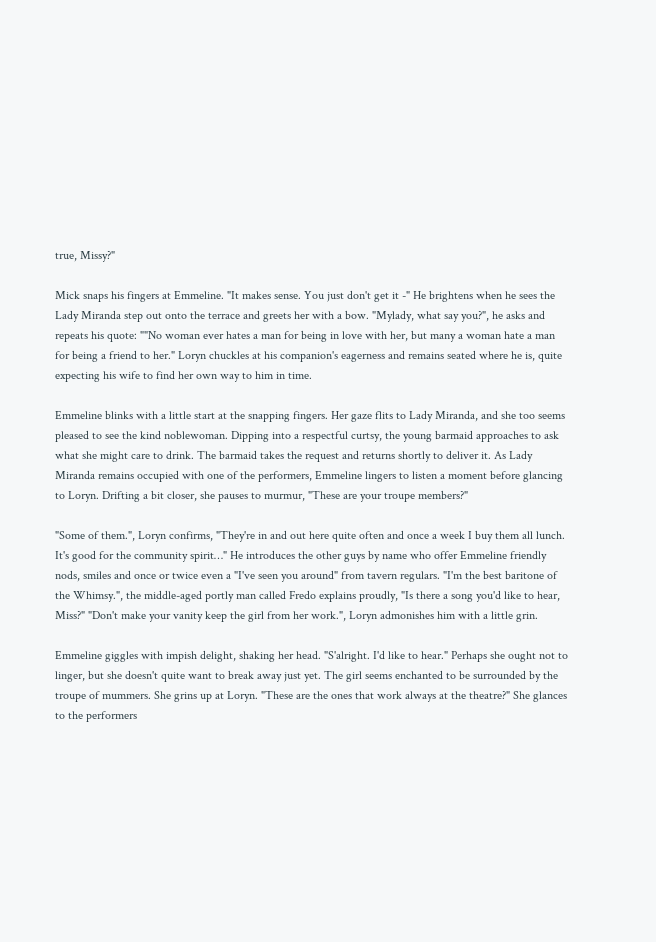true, Missy?"

Mick snaps his fingers at Emmeline. "It makes sense. You just don't get it -" He brightens when he sees the Lady Miranda step out onto the terrace and greets her with a bow. "Mylady, what say you?", he asks and repeats his quote: ""No woman ever hates a man for being in love with her, but many a woman hate a man for being a friend to her." Loryn chuckles at his companion's eagerness and remains seated where he is, quite expecting his wife to find her own way to him in time.

Emmeline blinks with a little start at the snapping fingers. Her gaze flits to Lady Miranda, and she too seems pleased to see the kind noblewoman. Dipping into a respectful curtsy, the young barmaid approaches to ask what she might care to drink. The barmaid takes the request and returns shortly to deliver it. As Lady Miranda remains occupied with one of the performers, Emmeline lingers to listen a moment before glancing to Loryn. Drifting a bit closer, she pauses to murmur, "These are your troupe members?"

"Some of them.", Loryn confirms, "They're in and out here quite often and once a week I buy them all lunch. It's good for the community spirit…" He introduces the other guys by name who offer Emmeline friendly nods, smiles and once or twice even a "I've seen you around" from tavern regulars. "I'm the best baritone of the Whimsy.", the middle-aged portly man called Fredo explains proudly, "Is there a song you'd like to hear, Miss?" "Don't make your vanity keep the girl from her work.", Loryn admonishes him with a little grin.

Emmeline giggles with impish delight, shaking her head. "S'alright. I'd like to hear." Perhaps she ought not to linger, but she doesn't quite want to break away just yet. The girl seems enchanted to be surrounded by the troupe of mummers. She grins up at Loryn. "These are the ones that work always at the theatre?" She glances to the performers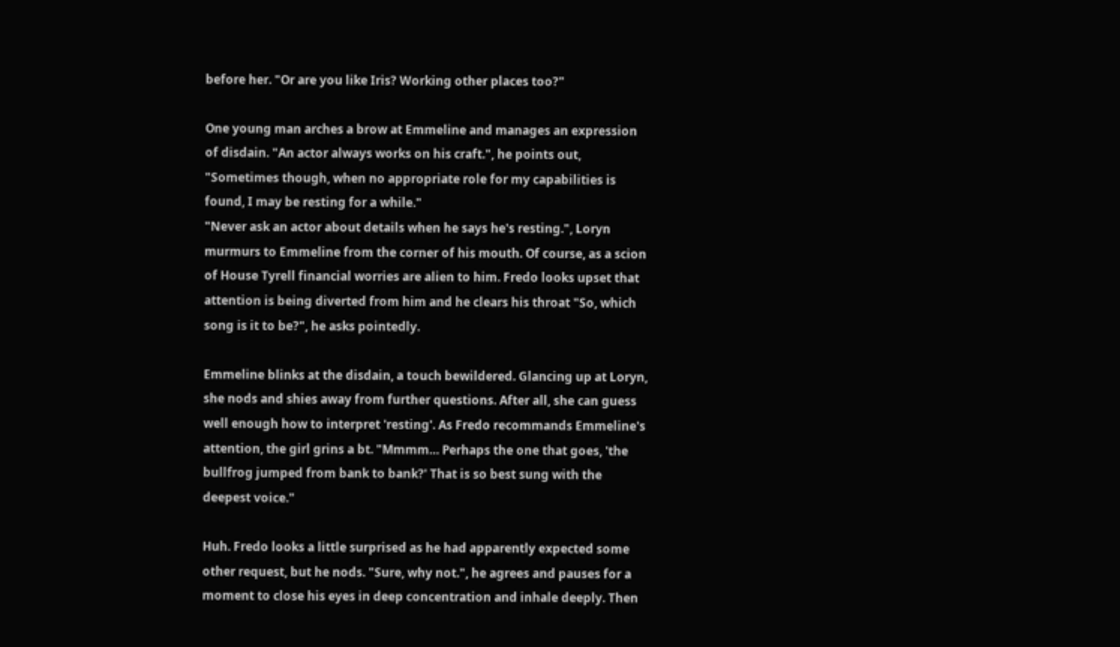before her. "Or are you like Iris? Working other places too?"

One young man arches a brow at Emmeline and manages an expression of disdain. "An actor always works on his craft.", he points out, "Sometimes though, when no appropriate role for my capabilities is found, I may be resting for a while."
"Never ask an actor about details when he says he's resting.", Loryn murmurs to Emmeline from the corner of his mouth. Of course, as a scion of House Tyrell financial worries are alien to him. Fredo looks upset that attention is being diverted from him and he clears his throat "So, which song is it to be?", he asks pointedly.

Emmeline blinks at the disdain, a touch bewildered. Glancing up at Loryn, she nods and shies away from further questions. After all, she can guess well enough how to interpret 'resting'. As Fredo recommands Emmeline's attention, the girl grins a bt. "Mmmm… Perhaps the one that goes, 'the bullfrog jumped from bank to bank?' That is so best sung with the deepest voice."

Huh. Fredo looks a little surprised as he had apparently expected some other request, but he nods. "Sure, why not.", he agrees and pauses for a moment to close his eyes in deep concentration and inhale deeply. Then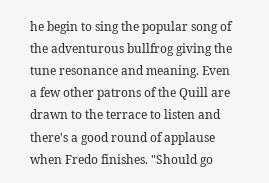he begin to sing the popular song of the adventurous bullfrog giving the tune resonance and meaning. Even a few other patrons of the Quill are drawn to the terrace to listen and there's a good round of applause when Fredo finishes. "Should go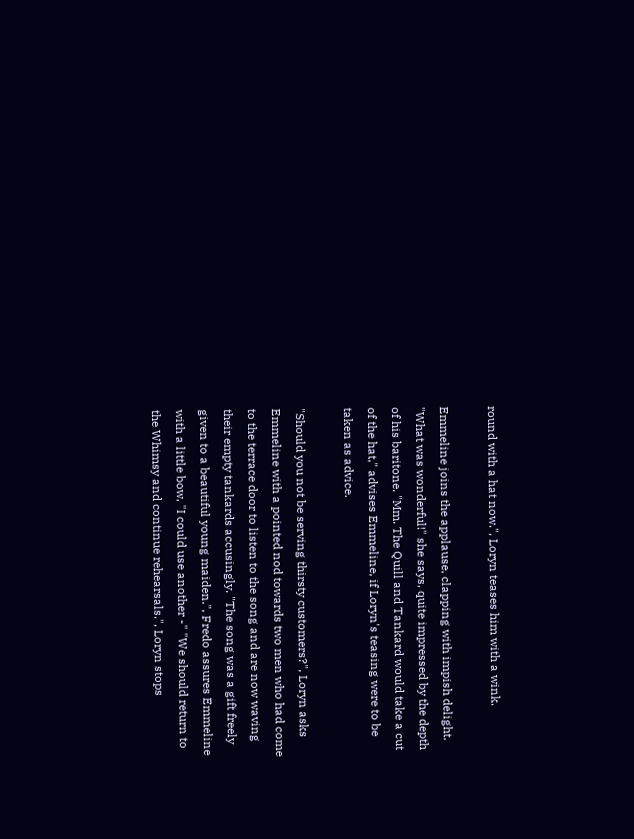round with a hat now.", Loryn teases him with a wink.

Emmeline joins the applause, clapping with impish delight. "What was wonderful!" she says, quite impressed by the depth of his baritone. "Mm. The Quill and Tankard would take a cut of the hat," advises Emmeline, if Loryn's teasing were to be taken as advice.

"Should you not be serving thirsty customers?", Loryn asks Emmeline with a pointed nod towards two men who had come to the terrace door to listen to the song and are now waving their empty tankards accusingly. "The song was a gift freely given to a beautiful young maiden.", Fredo assures Emmeline with a little bow, "I could use another -" "We should return to the Whimsy and continue rehearsals.", Loryn stops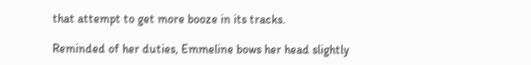that attempt to get more booze in its tracks.

Reminded of her duties, Emmeline bows her head slightly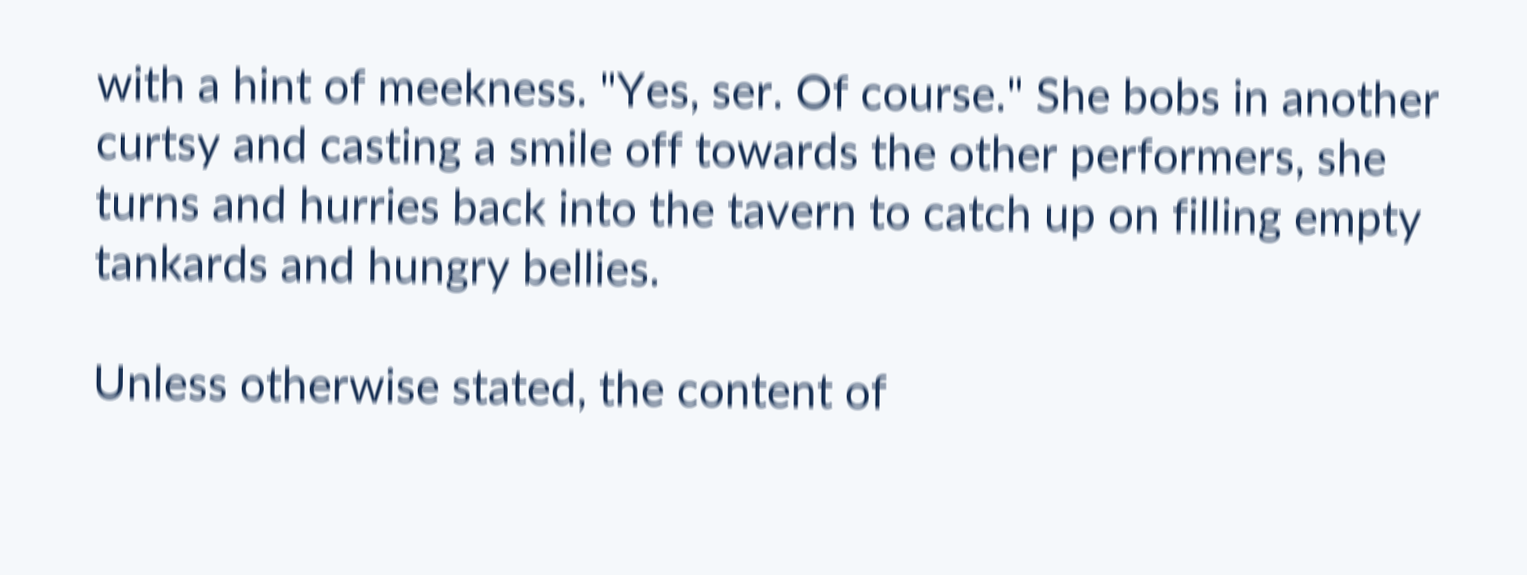with a hint of meekness. "Yes, ser. Of course." She bobs in another curtsy and casting a smile off towards the other performers, she turns and hurries back into the tavern to catch up on filling empty tankards and hungry bellies.

Unless otherwise stated, the content of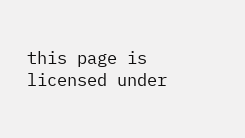this page is licensed under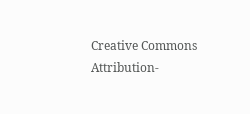Creative Commons Attribution-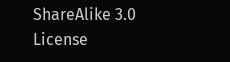ShareAlike 3.0 License